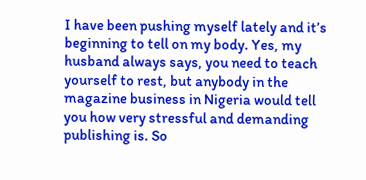I have been pushing myself lately and it’s beginning to tell on my body. Yes, my husband always says, you need to teach yourself to rest, but anybody in the magazine business in Nigeria would tell you how very stressful and demanding publishing is. So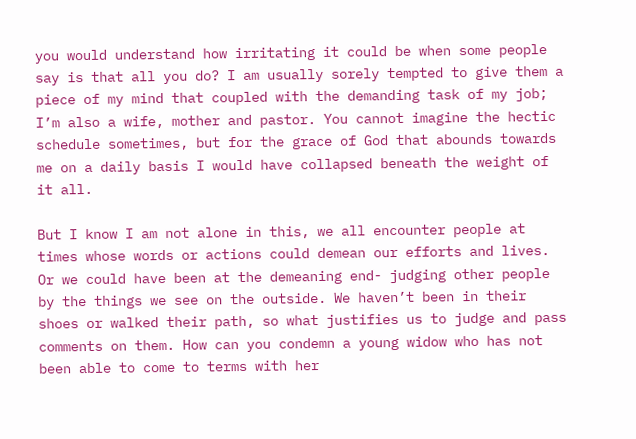you would understand how irritating it could be when some people say is that all you do? I am usually sorely tempted to give them a piece of my mind that coupled with the demanding task of my job; I’m also a wife, mother and pastor. You cannot imagine the hectic schedule sometimes, but for the grace of God that abounds towards me on a daily basis I would have collapsed beneath the weight of it all.

But I know I am not alone in this, we all encounter people at times whose words or actions could demean our efforts and lives. Or we could have been at the demeaning end- judging other people by the things we see on the outside. We haven’t been in their shoes or walked their path, so what justifies us to judge and pass comments on them. How can you condemn a young widow who has not been able to come to terms with her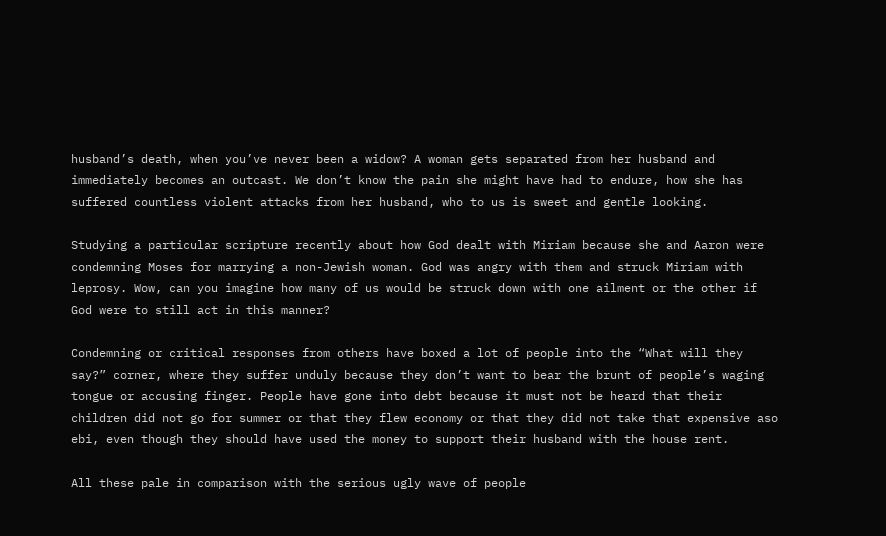husband’s death, when you’ve never been a widow? A woman gets separated from her husband and immediately becomes an outcast. We don’t know the pain she might have had to endure, how she has suffered countless violent attacks from her husband, who to us is sweet and gentle looking.

Studying a particular scripture recently about how God dealt with Miriam because she and Aaron were condemning Moses for marrying a non-Jewish woman. God was angry with them and struck Miriam with leprosy. Wow, can you imagine how many of us would be struck down with one ailment or the other if God were to still act in this manner?

Condemning or critical responses from others have boxed a lot of people into the “What will they say?” corner, where they suffer unduly because they don’t want to bear the brunt of people’s waging tongue or accusing finger. People have gone into debt because it must not be heard that their children did not go for summer or that they flew economy or that they did not take that expensive aso ebi, even though they should have used the money to support their husband with the house rent.

All these pale in comparison with the serious ugly wave of people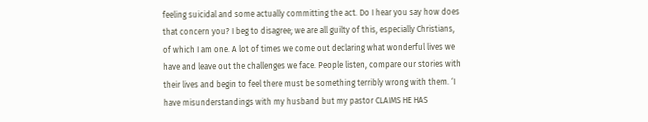feeling suicidal and some actually committing the act. Do I hear you say how does that concern you? I beg to disagree; we are all guilty of this, especially Christians, of which I am one. A lot of times we come out declaring what wonderful lives we have and leave out the challenges we face. People listen, compare our stories with their lives and begin to feel there must be something terribly wrong with them. ‘I have misunderstandings with my husband but my pastor CLAIMS HE HAS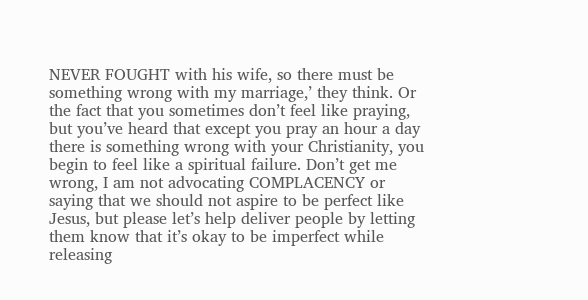NEVER FOUGHT with his wife, so there must be something wrong with my marriage,’ they think. Or the fact that you sometimes don’t feel like praying, but you’ve heard that except you pray an hour a day there is something wrong with your Christianity, you begin to feel like a spiritual failure. Don’t get me wrong, I am not advocating COMPLACENCY or saying that we should not aspire to be perfect like Jesus, but please let’s help deliver people by letting them know that it’s okay to be imperfect while releasing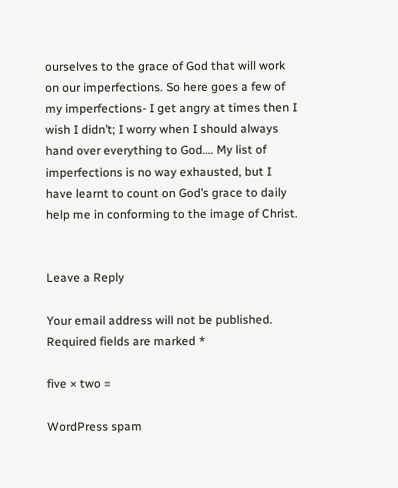ourselves to the grace of God that will work on our imperfections. So here goes a few of my imperfections- I get angry at times then I wish I didn’t; I worry when I should always hand over everything to God…. My list of imperfections is no way exhausted, but I have learnt to count on God’s grace to daily help me in conforming to the image of Christ.


Leave a Reply

Your email address will not be published. Required fields are marked *

five × two =

WordPress spam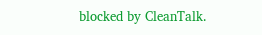blocked by CleanTalk.